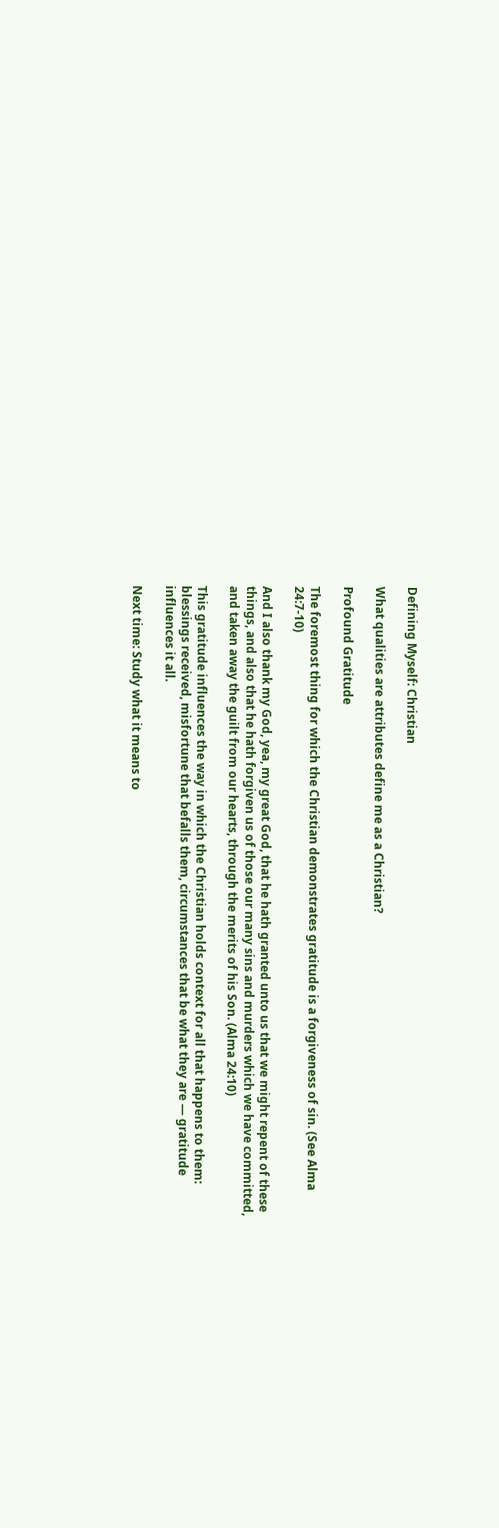Defining Myself: Christian

What qualities are attributes define me as a Christian?

Profound Gratitude

The foremost thing for which the Christian demonstrates gratitude is a forgiveness of sin. (See Alma 24:7-10)

And I also thank my God, yea, my great God, that he hath granted unto us that we might repent of these things, and also that he hath forgiven us of those our many sins and murders which we have committed, and taken away the guilt from our hearts, through the merits of his Son. (Alma 24:10)

This gratitude influences the way in which the Christian holds context for all that happens to them: blessings received, misfortune that befalls them, circumstances that be what they are — gratitude influences it all.

Next time: Study what it means to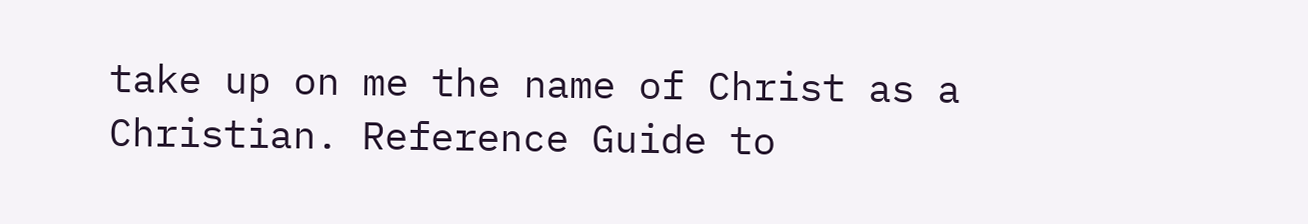take up on me the name of Christ as a Christian. Reference Guide to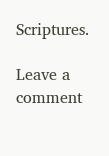Scriptures.

Leave a comment